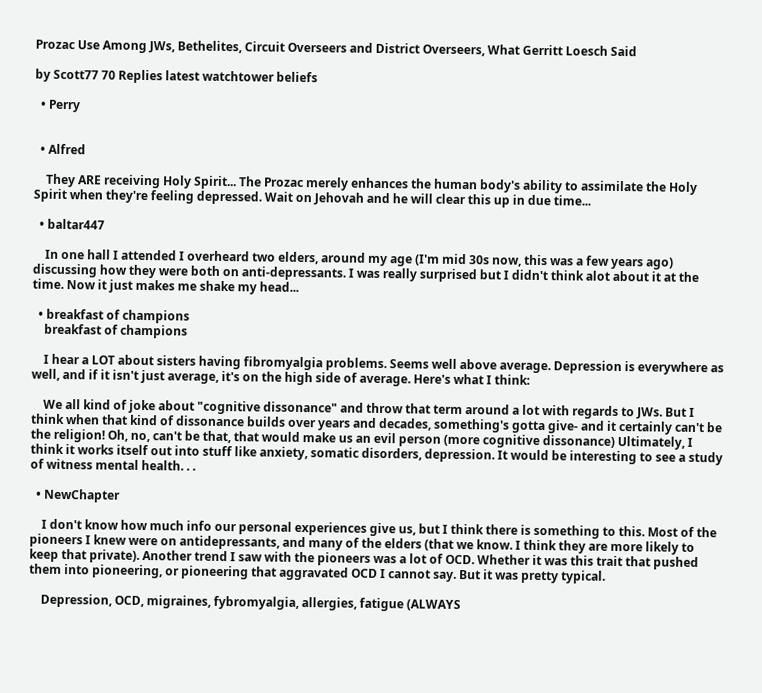Prozac Use Among JWs, Bethelites, Circuit Overseers and District Overseers, What Gerritt Loesch Said

by Scott77 70 Replies latest watchtower beliefs

  • Perry


  • Alfred

    They ARE receiving Holy Spirit... The Prozac merely enhances the human body's ability to assimilate the Holy Spirit when they're feeling depressed. Wait on Jehovah and he will clear this up in due time...

  • baltar447

    In one hall I attended I overheard two elders, around my age (I'm mid 30s now, this was a few years ago) discussing how they were both on anti-depressants. I was really surprised but I didn't think alot about it at the time. Now it just makes me shake my head...

  • breakfast of champions
    breakfast of champions

    I hear a LOT about sisters having fibromyalgia problems. Seems well above average. Depression is everywhere as well, and if it isn't just average, it's on the high side of average. Here's what I think:

    We all kind of joke about "cognitive dissonance" and throw that term around a lot with regards to JWs. But I think when that kind of dissonance builds over years and decades, something's gotta give- and it certainly can't be the religion! Oh, no, can't be that, that would make us an evil person (more cognitive dissonance) Ultimately, I think it works itself out into stuff like anxiety, somatic disorders, depression. It would be interesting to see a study of witness mental health. . .

  • NewChapter

    I don't know how much info our personal experiences give us, but I think there is something to this. Most of the pioneers I knew were on antidepressants, and many of the elders (that we know. I think they are more likely to keep that private). Another trend I saw with the pioneers was a lot of OCD. Whether it was this trait that pushed them into pioneering, or pioneering that aggravated OCD I cannot say. But it was pretty typical.

    Depression, OCD, migraines, fybromyalgia, allergies, fatigue (ALWAYS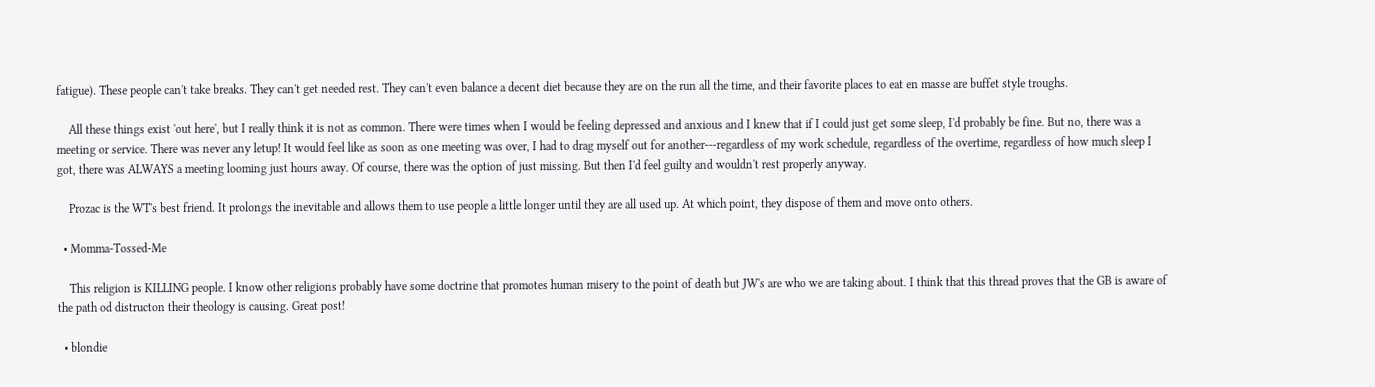fatigue). These people can't take breaks. They can't get needed rest. They can't even balance a decent diet because they are on the run all the time, and their favorite places to eat en masse are buffet style troughs.

    All these things exist 'out here', but I really think it is not as common. There were times when I would be feeling depressed and anxious and I knew that if I could just get some sleep, I'd probably be fine. But no, there was a meeting or service. There was never any letup! It would feel like as soon as one meeting was over, I had to drag myself out for another---regardless of my work schedule, regardless of the overtime, regardless of how much sleep I got, there was ALWAYS a meeting looming just hours away. Of course, there was the option of just missing. But then I'd feel guilty and wouldn't rest properly anyway.

    Prozac is the WT's best friend. It prolongs the inevitable and allows them to use people a little longer until they are all used up. At which point, they dispose of them and move onto others.

  • Momma-Tossed-Me

    This religion is KILLING people. I know other religions probably have some doctrine that promotes human misery to the point of death but JW's are who we are taking about. I think that this thread proves that the GB is aware of the path od distructon their theology is causing. Great post!

  • blondie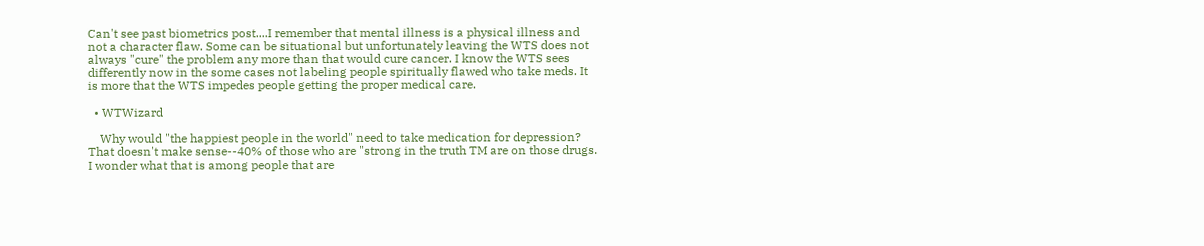Can't see past biometrics post....I remember that mental illness is a physical illness and not a character flaw. Some can be situational but unfortunately leaving the WTS does not always "cure" the problem any more than that would cure cancer. I know the WTS sees differently now in the some cases not labeling people spiritually flawed who take meds. It is more that the WTS impedes people getting the proper medical care.

  • WTWizard

    Why would "the happiest people in the world" need to take medication for depression? That doesn't make sense--40% of those who are "strong in the truth TM are on those drugs. I wonder what that is among people that are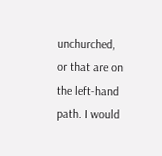unchurched, or that are on the left-hand path. I would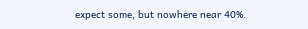expect some, but nowhere near 40%.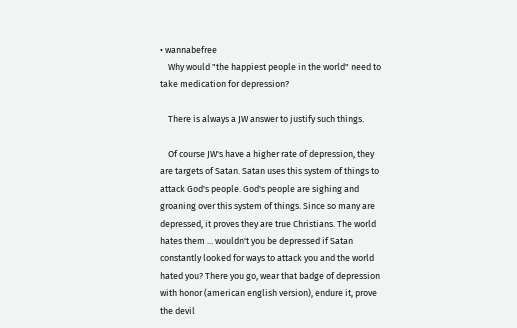• wannabefree
    Why would "the happiest people in the world" need to take medication for depression?

    There is always a JW answer to justify such things.

    Of course JW's have a higher rate of depression, they are targets of Satan. Satan uses this system of things to attack God's people. God's people are sighing and groaning over this system of things. Since so many are depressed, it proves they are true Christians. The world hates them ... wouldn't you be depressed if Satan constantly looked for ways to attack you and the world hated you? There you go, wear that badge of depression with honor (american english version), endure it, prove the devil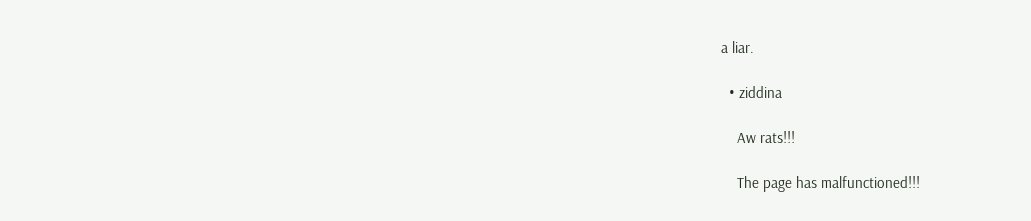a liar.

  • ziddina

    Aw rats!!!

    The page has malfunctioned!!!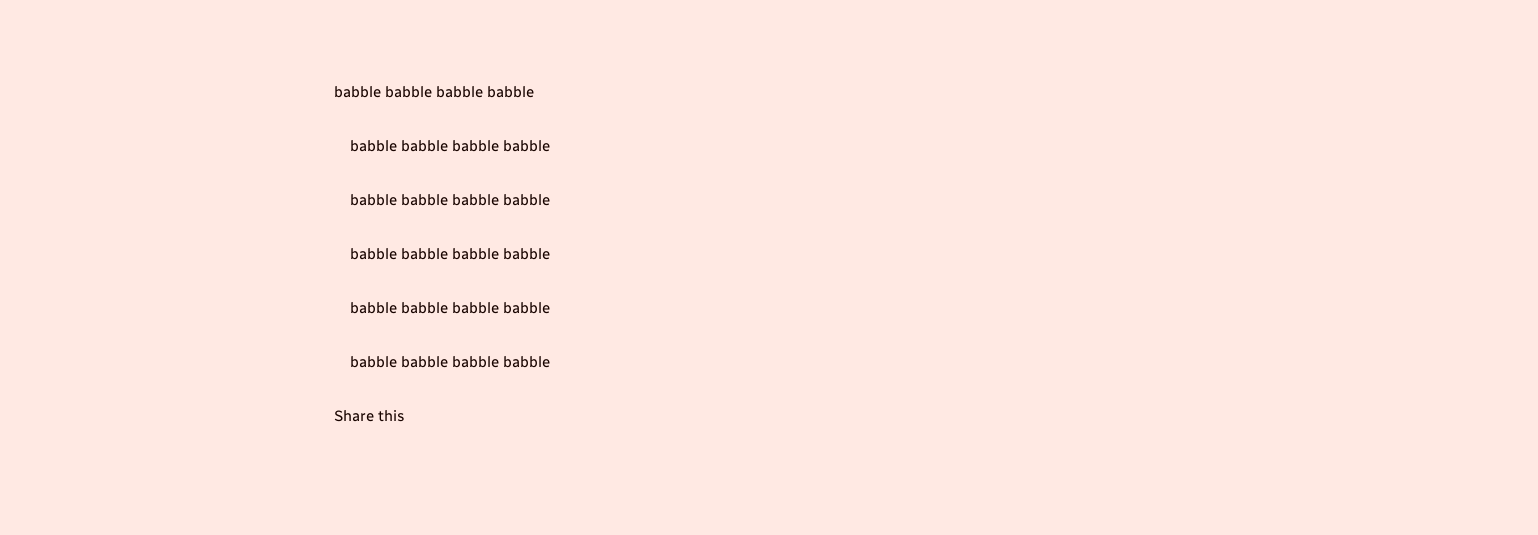babble babble babble babble

    babble babble babble babble

    babble babble babble babble

    babble babble babble babble

    babble babble babble babble

    babble babble babble babble

Share this